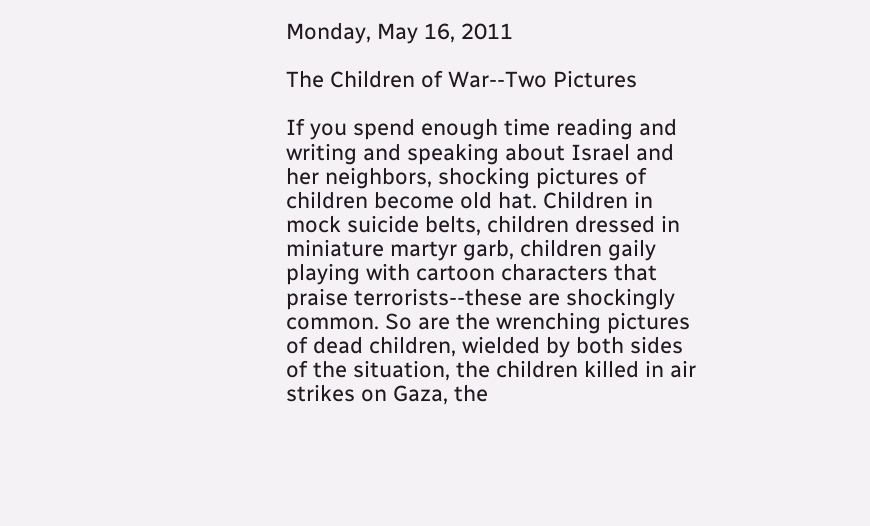Monday, May 16, 2011

The Children of War--Two Pictures

If you spend enough time reading and writing and speaking about Israel and her neighbors, shocking pictures of children become old hat. Children in mock suicide belts, children dressed in miniature martyr garb, children gaily playing with cartoon characters that praise terrorists--these are shockingly common. So are the wrenching pictures of dead children, wielded by both sides of the situation, the children killed in air strikes on Gaza, the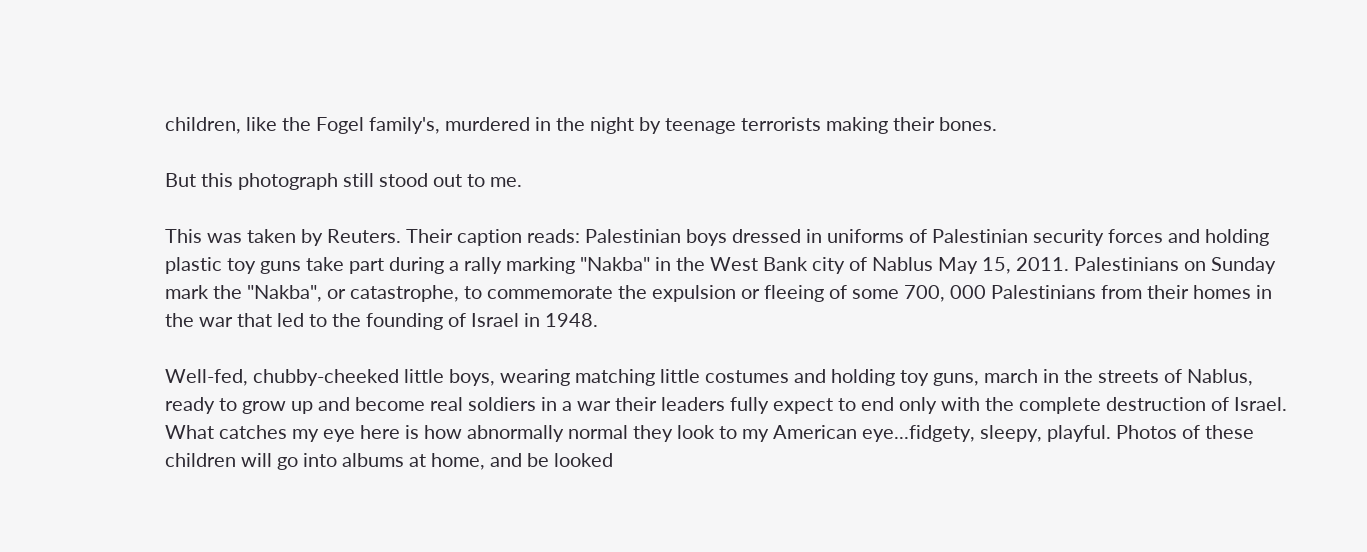children, like the Fogel family's, murdered in the night by teenage terrorists making their bones.

But this photograph still stood out to me.

This was taken by Reuters. Their caption reads: Palestinian boys dressed in uniforms of Palestinian security forces and holding plastic toy guns take part during a rally marking "Nakba" in the West Bank city of Nablus May 15, 2011. Palestinians on Sunday mark the "Nakba", or catastrophe, to commemorate the expulsion or fleeing of some 700, 000 Palestinians from their homes in the war that led to the founding of Israel in 1948.

Well-fed, chubby-cheeked little boys, wearing matching little costumes and holding toy guns, march in the streets of Nablus, ready to grow up and become real soldiers in a war their leaders fully expect to end only with the complete destruction of Israel. What catches my eye here is how abnormally normal they look to my American eye...fidgety, sleepy, playful. Photos of these children will go into albums at home, and be looked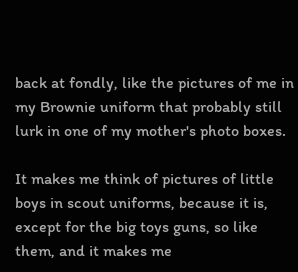back at fondly, like the pictures of me in my Brownie uniform that probably still lurk in one of my mother's photo boxes.

It makes me think of pictures of little boys in scout uniforms, because it is, except for the big toys guns, so like them, and it makes me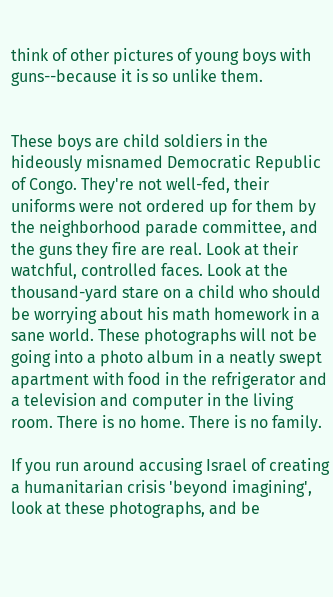think of other pictures of young boys with guns--because it is so unlike them.


These boys are child soldiers in the hideously misnamed Democratic Republic of Congo. They're not well-fed, their uniforms were not ordered up for them by the neighborhood parade committee, and the guns they fire are real. Look at their watchful, controlled faces. Look at the thousand-yard stare on a child who should be worrying about his math homework in a sane world. These photographs will not be going into a photo album in a neatly swept apartment with food in the refrigerator and a television and computer in the living room. There is no home. There is no family.

If you run around accusing Israel of creating a humanitarian crisis 'beyond imagining', look at these photographs, and be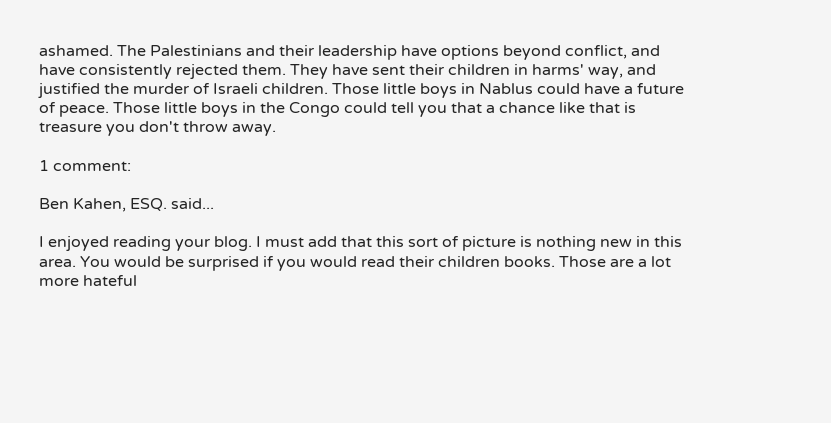ashamed. The Palestinians and their leadership have options beyond conflict, and have consistently rejected them. They have sent their children in harms' way, and justified the murder of Israeli children. Those little boys in Nablus could have a future of peace. Those little boys in the Congo could tell you that a chance like that is treasure you don't throw away.

1 comment:

Ben Kahen, ESQ. said...

I enjoyed reading your blog. I must add that this sort of picture is nothing new in this area. You would be surprised if you would read their children books. Those are a lot more hateful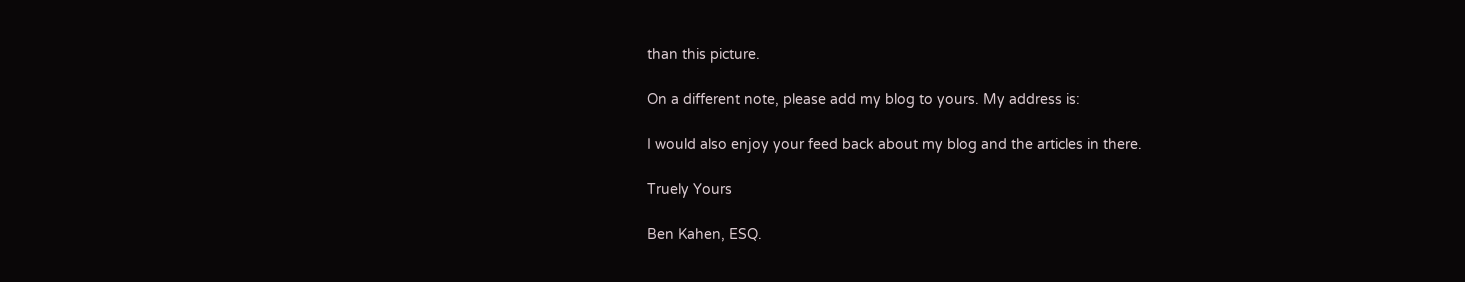than this picture.

On a different note, please add my blog to yours. My address is:

I would also enjoy your feed back about my blog and the articles in there.

Truely Yours

Ben Kahen, ESQ.